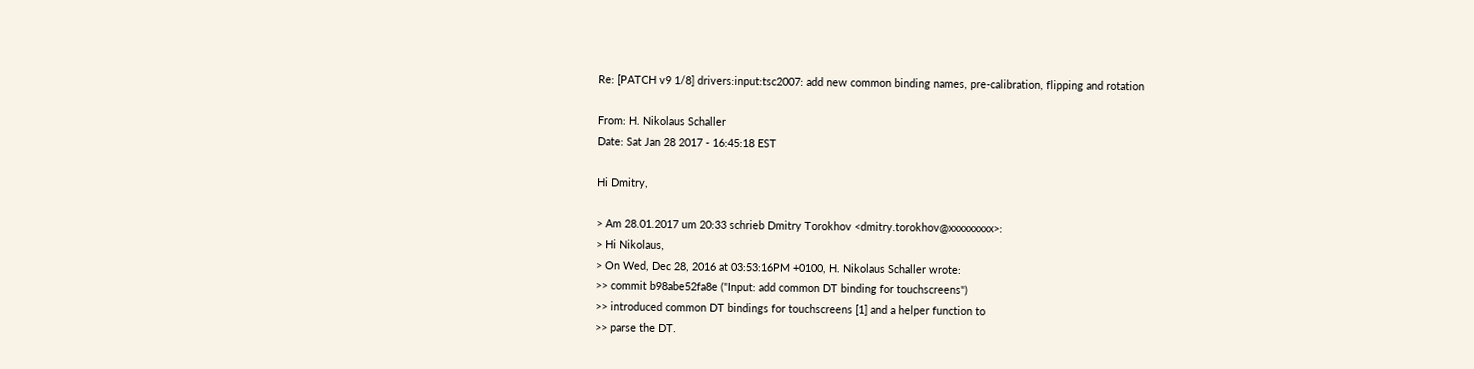Re: [PATCH v9 1/8] drivers:input:tsc2007: add new common binding names, pre-calibration, flipping and rotation

From: H. Nikolaus Schaller
Date: Sat Jan 28 2017 - 16:45:18 EST

Hi Dmitry,

> Am 28.01.2017 um 20:33 schrieb Dmitry Torokhov <dmitry.torokhov@xxxxxxxxx>:
> Hi Nikolaus,
> On Wed, Dec 28, 2016 at 03:53:16PM +0100, H. Nikolaus Schaller wrote:
>> commit b98abe52fa8e ("Input: add common DT binding for touchscreens")
>> introduced common DT bindings for touchscreens [1] and a helper function to
>> parse the DT.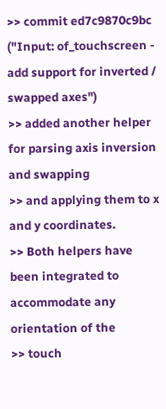>> commit ed7c9870c9bc ("Input: of_touchscreen - add support for inverted / swapped axes")
>> added another helper for parsing axis inversion and swapping
>> and applying them to x and y coordinates.
>> Both helpers have been integrated to accommodate any orientation of the
>> touch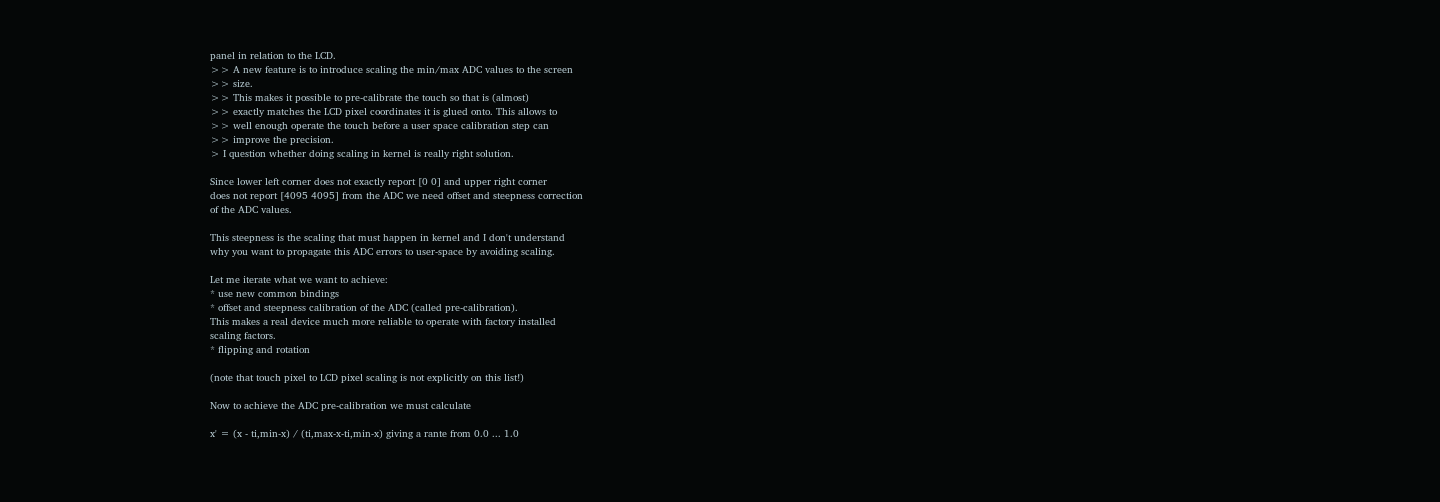panel in relation to the LCD.
>> A new feature is to introduce scaling the min/max ADC values to the screen
>> size.
>> This makes it possible to pre-calibrate the touch so that is (almost)
>> exactly matches the LCD pixel coordinates it is glued onto. This allows to
>> well enough operate the touch before a user space calibration step can
>> improve the precision.
> I question whether doing scaling in kernel is really right solution.

Since lower left corner does not exactly report [0 0] and upper right corner
does not report [4095 4095] from the ADC we need offset and steepness correction
of the ADC values.

This steepness is the scaling that must happen in kernel and I don't understand
why you want to propagate this ADC errors to user-space by avoiding scaling.

Let me iterate what we want to achieve:
* use new common bindings
* offset and steepness calibration of the ADC (called pre-calibration).
This makes a real device much more reliable to operate with factory installed
scaling factors.
* flipping and rotation

(note that touch pixel to LCD pixel scaling is not explicitly on this list!)

Now to achieve the ADC pre-calibration we must calculate

x' = (x - ti,min-x) / (ti,max-x-ti,min-x) giving a rante from 0.0 ... 1.0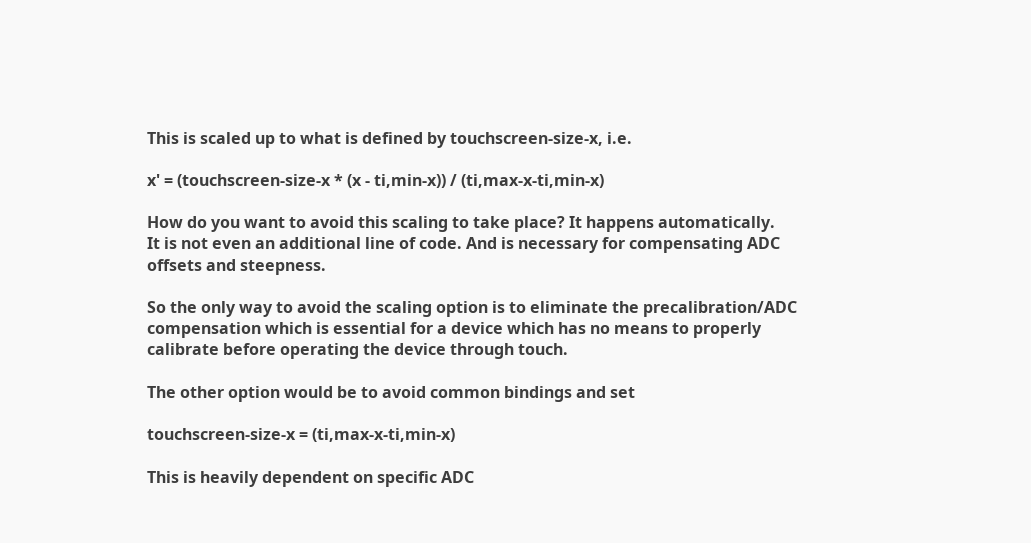This is scaled up to what is defined by touchscreen-size-x, i.e.

x' = (touchscreen-size-x * (x - ti,min-x)) / (ti,max-x-ti,min-x)

How do you want to avoid this scaling to take place? It happens automatically.
It is not even an additional line of code. And is necessary for compensating ADC
offsets and steepness.

So the only way to avoid the scaling option is to eliminate the precalibration/ADC
compensation which is essential for a device which has no means to properly
calibrate before operating the device through touch.

The other option would be to avoid common bindings and set

touchscreen-size-x = (ti,max-x-ti,min-x)

This is heavily dependent on specific ADC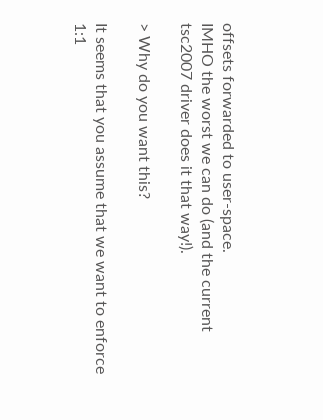offsets forwarded to user-space.
IMHO the worst we can do (and the current tsc2007 driver does it that way!).

> Why do you want this?

It seems that you assume that we want to enforce 1:1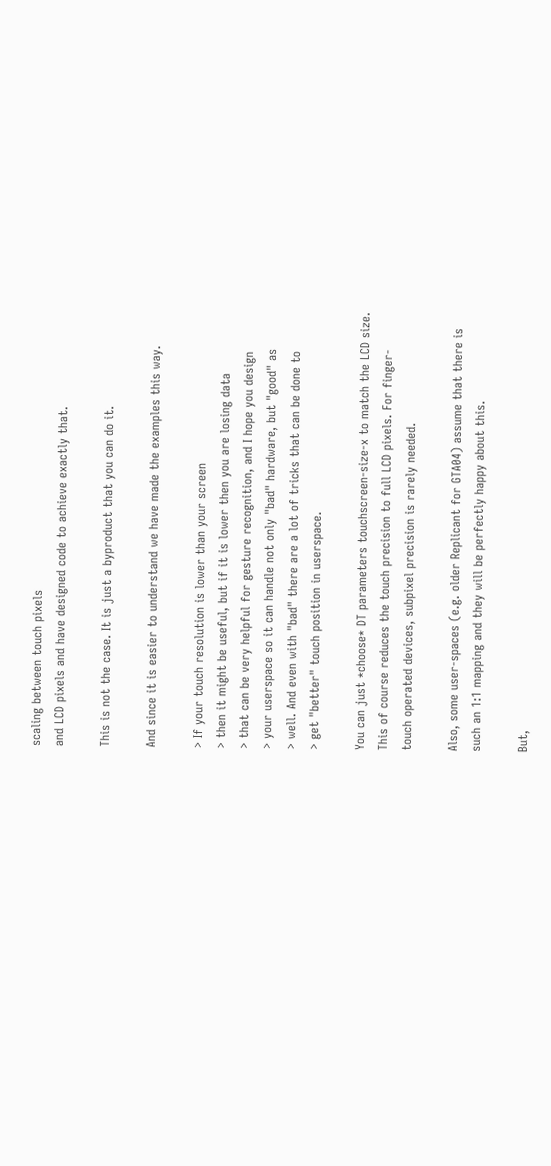scaling between touch pixels
and LCD pixels and have designed code to achieve exactly that.

This is not the case. It is just a byproduct that you can do it.

And since it is easier to understand we have made the examples this way.

> If your touch resolution is lower than your screen
> then it might be useful, but if it is lower then you are losing data
> that can be very helpful for gesture recognition, and I hope you design
> your userspace so it can handle not only "bad" hardware, but "good" as
> well. And even with "bad" there are a lot of tricks that can be done to
> get "better" touch position in userspace.

You can just *choose* DT parameters touchscreen-size-x to match the LCD size.
This of course reduces the touch precision to full LCD pixels. For finger-
touch operated devices, subpixel precision is rarely needed.

Also, some user-spaces (e.g. older Replicant for GTA04) assume that there is
such an 1:1 mapping and they will be perfectly happy about this.

But,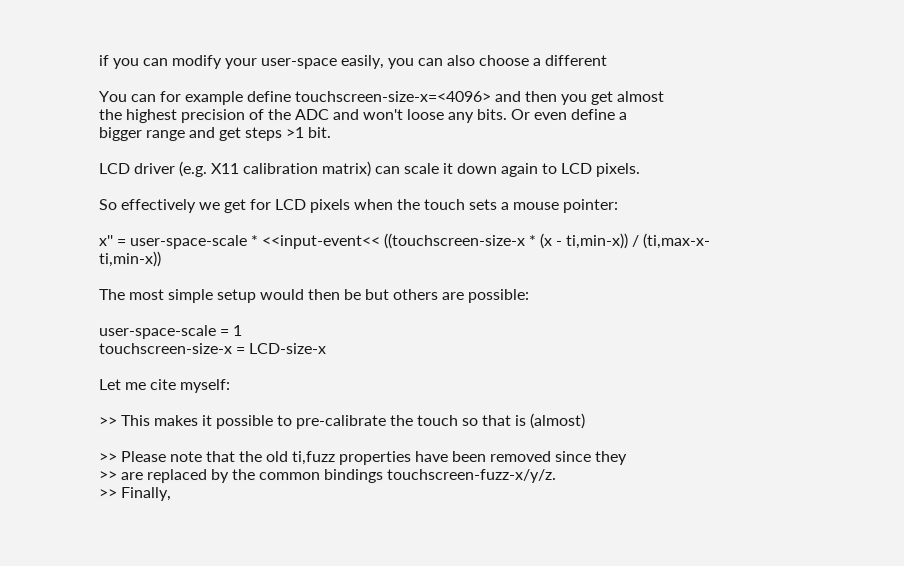if you can modify your user-space easily, you can also choose a different

You can for example define touchscreen-size-x=<4096> and then you get almost
the highest precision of the ADC and won't loose any bits. Or even define a
bigger range and get steps >1 bit.

LCD driver (e.g. X11 calibration matrix) can scale it down again to LCD pixels.

So effectively we get for LCD pixels when the touch sets a mouse pointer:

x'' = user-space-scale * <<input-event<< ((touchscreen-size-x * (x - ti,min-x)) / (ti,max-x-ti,min-x))

The most simple setup would then be but others are possible:

user-space-scale = 1
touchscreen-size-x = LCD-size-x

Let me cite myself:

>> This makes it possible to pre-calibrate the touch so that is (almost)

>> Please note that the old ti,fuzz properties have been removed since they
>> are replaced by the common bindings touchscreen-fuzz-x/y/z.
>> Finally,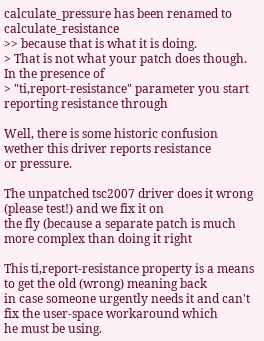calculate_pressure has been renamed to calculate_resistance
>> because that is what it is doing.
> That is not what your patch does though. In the presence of
> "ti,report-resistance" parameter you start reporting resistance through

Well, there is some historic confusion wether this driver reports resistance
or pressure.

The unpatched tsc2007 driver does it wrong (please test!) and we fix it on
the fly (because a separate patch is much more complex than doing it right

This ti,report-resistance property is a means to get the old (wrong) meaning back
in case someone urgently needs it and can't fix the user-space workaround which
he must be using.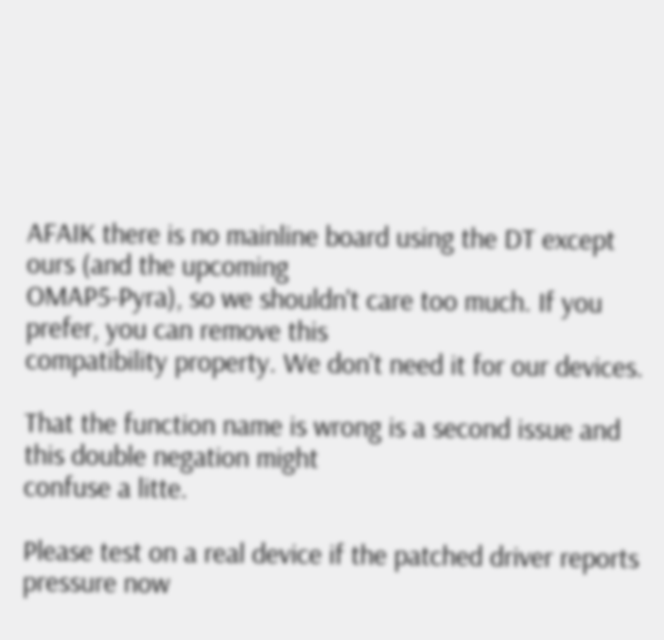AFAIK there is no mainline board using the DT except ours (and the upcoming
OMAP5-Pyra), so we shouldn't care too much. If you prefer, you can remove this
compatibility property. We don't need it for our devices.

That the function name is wrong is a second issue and this double negation might
confuse a litte.

Please test on a real device if the patched driver reports pressure now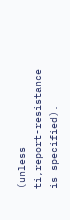(unless
ti,report-resistance is specified).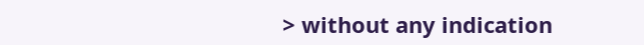> without any indication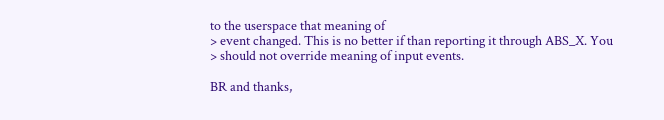to the userspace that meaning of
> event changed. This is no better if than reporting it through ABS_X. You
> should not override meaning of input events.

BR and thanks,